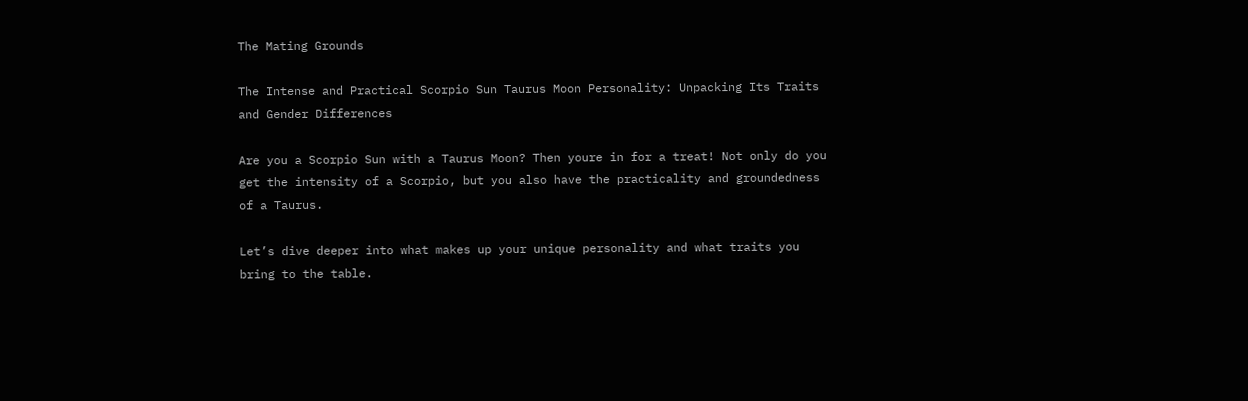The Mating Grounds

The Intense and Practical Scorpio Sun Taurus Moon Personality: Unpacking Its Traits and Gender Differences

Are you a Scorpio Sun with a Taurus Moon? Then youre in for a treat! Not only do you get the intensity of a Scorpio, but you also have the practicality and groundedness of a Taurus.

Let’s dive deeper into what makes up your unique personality and what traits you bring to the table.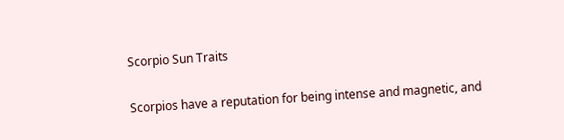Scorpio Sun Traits

Scorpios have a reputation for being intense and magnetic, and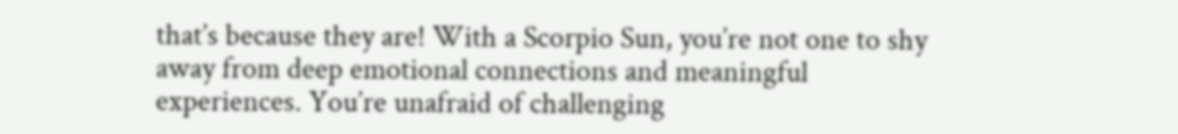that’s because they are! With a Scorpio Sun, you’re not one to shy away from deep emotional connections and meaningful experiences. You’re unafraid of challenging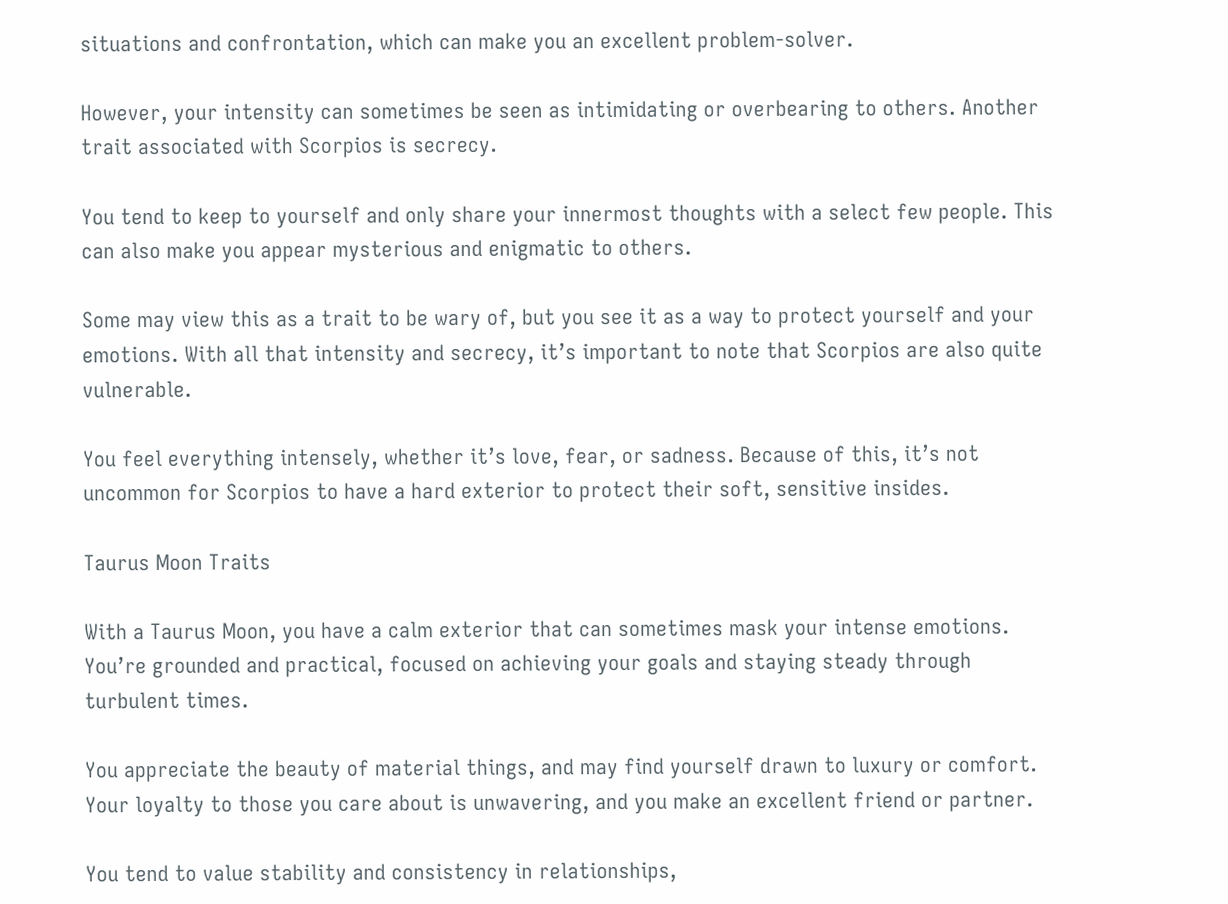situations and confrontation, which can make you an excellent problem-solver.

However, your intensity can sometimes be seen as intimidating or overbearing to others. Another trait associated with Scorpios is secrecy.

You tend to keep to yourself and only share your innermost thoughts with a select few people. This can also make you appear mysterious and enigmatic to others.

Some may view this as a trait to be wary of, but you see it as a way to protect yourself and your emotions. With all that intensity and secrecy, it’s important to note that Scorpios are also quite vulnerable.

You feel everything intensely, whether it’s love, fear, or sadness. Because of this, it’s not uncommon for Scorpios to have a hard exterior to protect their soft, sensitive insides.

Taurus Moon Traits

With a Taurus Moon, you have a calm exterior that can sometimes mask your intense emotions. You’re grounded and practical, focused on achieving your goals and staying steady through turbulent times.

You appreciate the beauty of material things, and may find yourself drawn to luxury or comfort. Your loyalty to those you care about is unwavering, and you make an excellent friend or partner.

You tend to value stability and consistency in relationships,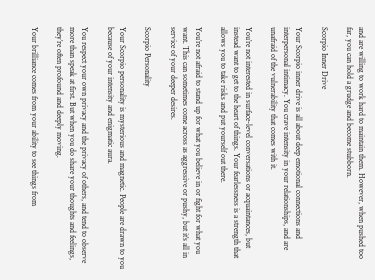and are willing to work hard to maintain them. However, when pushed too far, you can hold a grudge and become stubborn.

Scorpio Inner Drive

Your Scorpio inner drive is all about deep emotional connections and interpersonal intimacy. You crave intensity in your relationships, and are unafraid of the vulnerability that comes with it.

You’re not interested in surface-level conversations or acquaintances, but instead want to get to the heart of things. Your fearlessness is a strength that allows you to take risks and put yourself out there.

You’re not afraid to stand up for what you believe in or fight for what you want. This can sometimes come across as aggressive or pushy, but it’s all in service of your deeper desires.

Scorpio Personality

Your Scorpio personality is mysterious and magnetic. People are drawn to you because of your intensity and enigmatic aura.

You respect your own privacy and the privacy of others, and tend to observe more than speak at first. But when you do share your thoughts and feelings, they’re often profound and deeply moving.

Your brilliance comes from your ability to see things from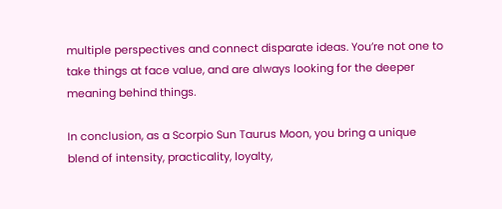multiple perspectives and connect disparate ideas. You’re not one to take things at face value, and are always looking for the deeper meaning behind things.

In conclusion, as a Scorpio Sun Taurus Moon, you bring a unique blend of intensity, practicality, loyalty,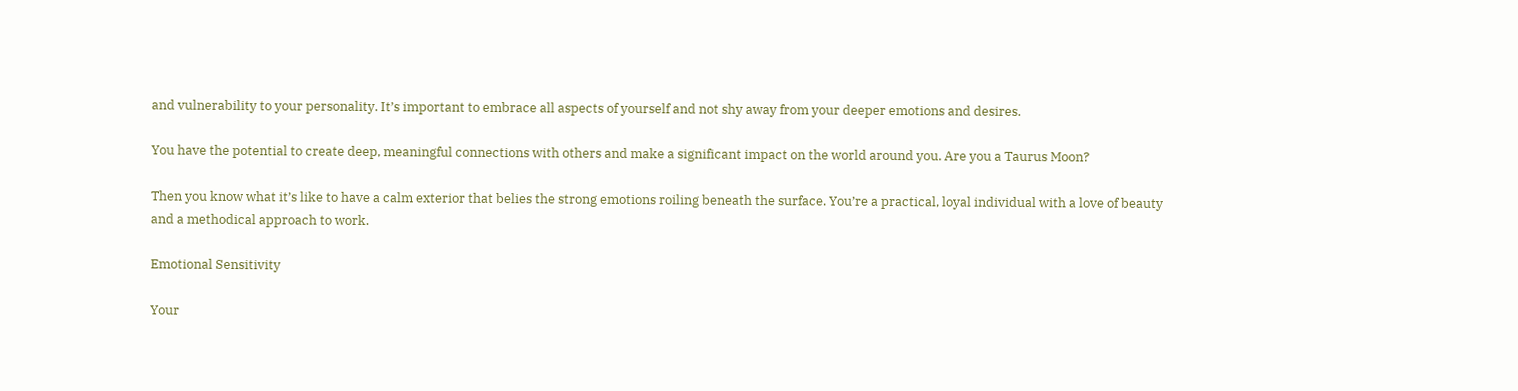and vulnerability to your personality. It’s important to embrace all aspects of yourself and not shy away from your deeper emotions and desires.

You have the potential to create deep, meaningful connections with others and make a significant impact on the world around you. Are you a Taurus Moon?

Then you know what it’s like to have a calm exterior that belies the strong emotions roiling beneath the surface. You’re a practical, loyal individual with a love of beauty and a methodical approach to work.

Emotional Sensitivity

Your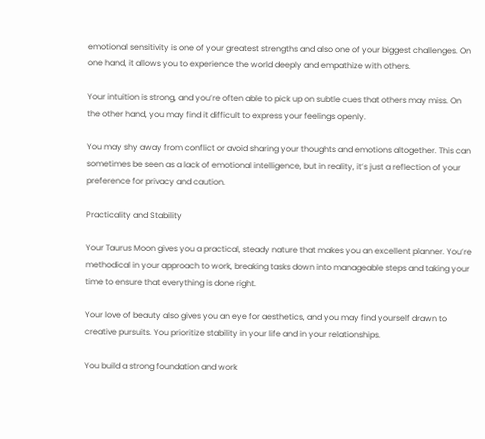emotional sensitivity is one of your greatest strengths and also one of your biggest challenges. On one hand, it allows you to experience the world deeply and empathize with others.

Your intuition is strong, and you’re often able to pick up on subtle cues that others may miss. On the other hand, you may find it difficult to express your feelings openly.

You may shy away from conflict or avoid sharing your thoughts and emotions altogether. This can sometimes be seen as a lack of emotional intelligence, but in reality, it’s just a reflection of your preference for privacy and caution.

Practicality and Stability

Your Taurus Moon gives you a practical, steady nature that makes you an excellent planner. You’re methodical in your approach to work, breaking tasks down into manageable steps and taking your time to ensure that everything is done right.

Your love of beauty also gives you an eye for aesthetics, and you may find yourself drawn to creative pursuits. You prioritize stability in your life and in your relationships.

You build a strong foundation and work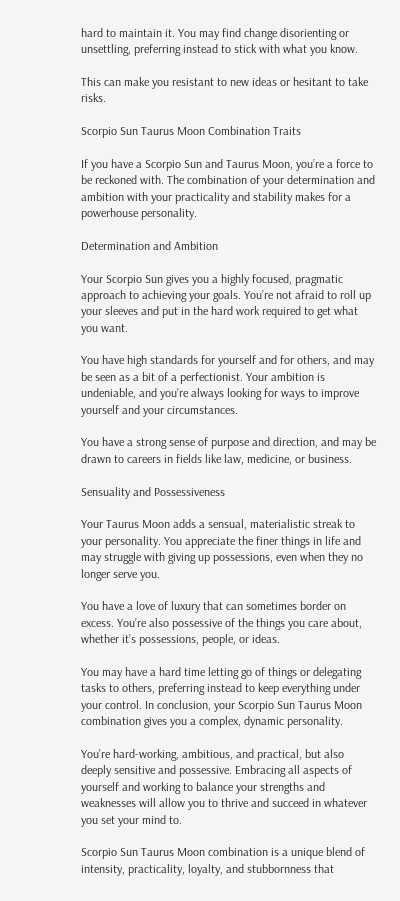hard to maintain it. You may find change disorienting or unsettling, preferring instead to stick with what you know.

This can make you resistant to new ideas or hesitant to take risks.

Scorpio Sun Taurus Moon Combination Traits

If you have a Scorpio Sun and Taurus Moon, you’re a force to be reckoned with. The combination of your determination and ambition with your practicality and stability makes for a powerhouse personality.

Determination and Ambition

Your Scorpio Sun gives you a highly focused, pragmatic approach to achieving your goals. You’re not afraid to roll up your sleeves and put in the hard work required to get what you want.

You have high standards for yourself and for others, and may be seen as a bit of a perfectionist. Your ambition is undeniable, and you’re always looking for ways to improve yourself and your circumstances.

You have a strong sense of purpose and direction, and may be drawn to careers in fields like law, medicine, or business.

Sensuality and Possessiveness

Your Taurus Moon adds a sensual, materialistic streak to your personality. You appreciate the finer things in life and may struggle with giving up possessions, even when they no longer serve you.

You have a love of luxury that can sometimes border on excess. You’re also possessive of the things you care about, whether it’s possessions, people, or ideas.

You may have a hard time letting go of things or delegating tasks to others, preferring instead to keep everything under your control. In conclusion, your Scorpio Sun Taurus Moon combination gives you a complex, dynamic personality.

You’re hard-working, ambitious, and practical, but also deeply sensitive and possessive. Embracing all aspects of yourself and working to balance your strengths and weaknesses will allow you to thrive and succeed in whatever you set your mind to.

Scorpio Sun Taurus Moon combination is a unique blend of intensity, practicality, loyalty, and stubbornness that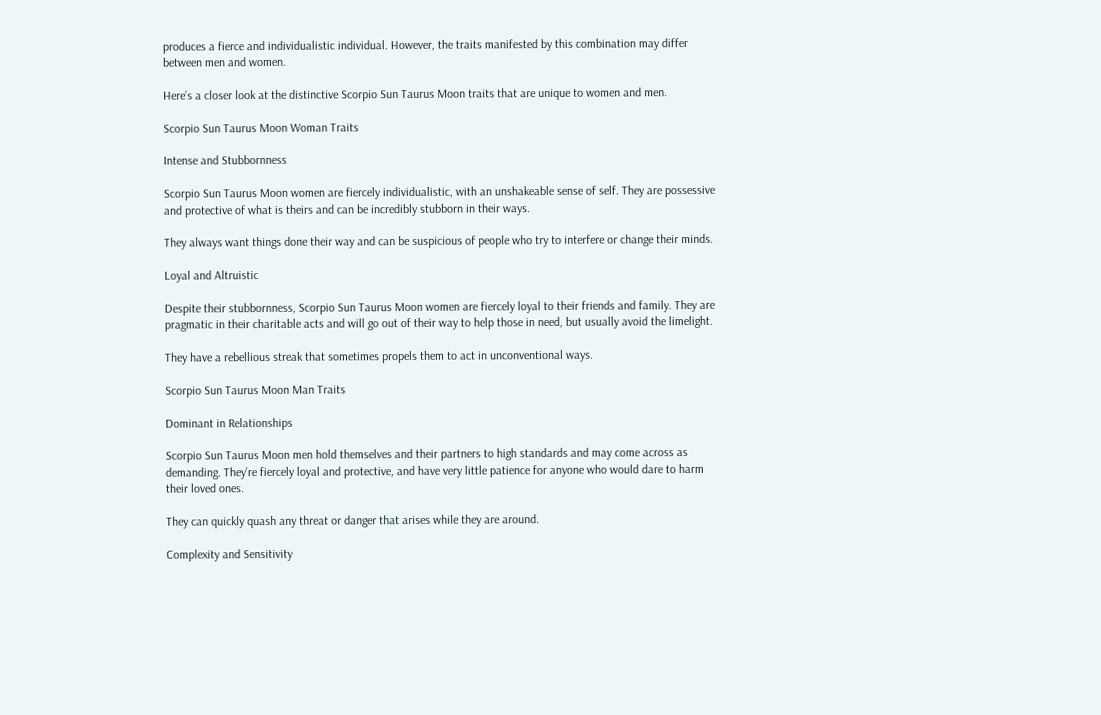produces a fierce and individualistic individual. However, the traits manifested by this combination may differ between men and women.

Here’s a closer look at the distinctive Scorpio Sun Taurus Moon traits that are unique to women and men.

Scorpio Sun Taurus Moon Woman Traits

Intense and Stubbornness

Scorpio Sun Taurus Moon women are fiercely individualistic, with an unshakeable sense of self. They are possessive and protective of what is theirs and can be incredibly stubborn in their ways.

They always want things done their way and can be suspicious of people who try to interfere or change their minds.

Loyal and Altruistic

Despite their stubbornness, Scorpio Sun Taurus Moon women are fiercely loyal to their friends and family. They are pragmatic in their charitable acts and will go out of their way to help those in need, but usually avoid the limelight.

They have a rebellious streak that sometimes propels them to act in unconventional ways.

Scorpio Sun Taurus Moon Man Traits

Dominant in Relationships

Scorpio Sun Taurus Moon men hold themselves and their partners to high standards and may come across as demanding. They’re fiercely loyal and protective, and have very little patience for anyone who would dare to harm their loved ones.

They can quickly quash any threat or danger that arises while they are around.

Complexity and Sensitivity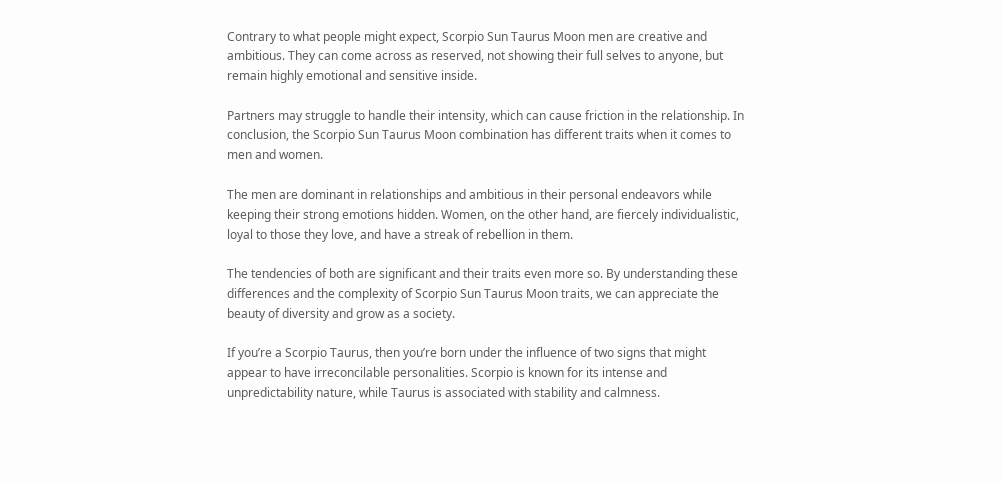Contrary to what people might expect, Scorpio Sun Taurus Moon men are creative and ambitious. They can come across as reserved, not showing their full selves to anyone, but remain highly emotional and sensitive inside.

Partners may struggle to handle their intensity, which can cause friction in the relationship. In conclusion, the Scorpio Sun Taurus Moon combination has different traits when it comes to men and women.

The men are dominant in relationships and ambitious in their personal endeavors while keeping their strong emotions hidden. Women, on the other hand, are fiercely individualistic, loyal to those they love, and have a streak of rebellion in them.

The tendencies of both are significant and their traits even more so. By understanding these differences and the complexity of Scorpio Sun Taurus Moon traits, we can appreciate the beauty of diversity and grow as a society.

If you’re a Scorpio Taurus, then you’re born under the influence of two signs that might appear to have irreconcilable personalities. Scorpio is known for its intense and unpredictability nature, while Taurus is associated with stability and calmness.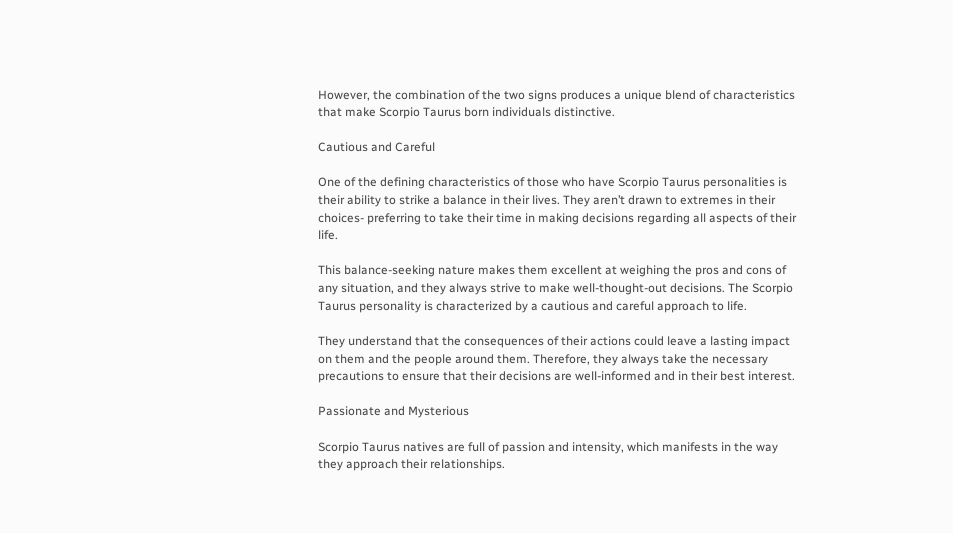However, the combination of the two signs produces a unique blend of characteristics that make Scorpio Taurus born individuals distinctive.

Cautious and Careful

One of the defining characteristics of those who have Scorpio Taurus personalities is their ability to strike a balance in their lives. They aren’t drawn to extremes in their choices- preferring to take their time in making decisions regarding all aspects of their life.

This balance-seeking nature makes them excellent at weighing the pros and cons of any situation, and they always strive to make well-thought-out decisions. The Scorpio Taurus personality is characterized by a cautious and careful approach to life.

They understand that the consequences of their actions could leave a lasting impact on them and the people around them. Therefore, they always take the necessary precautions to ensure that their decisions are well-informed and in their best interest.

Passionate and Mysterious

Scorpio Taurus natives are full of passion and intensity, which manifests in the way they approach their relationships.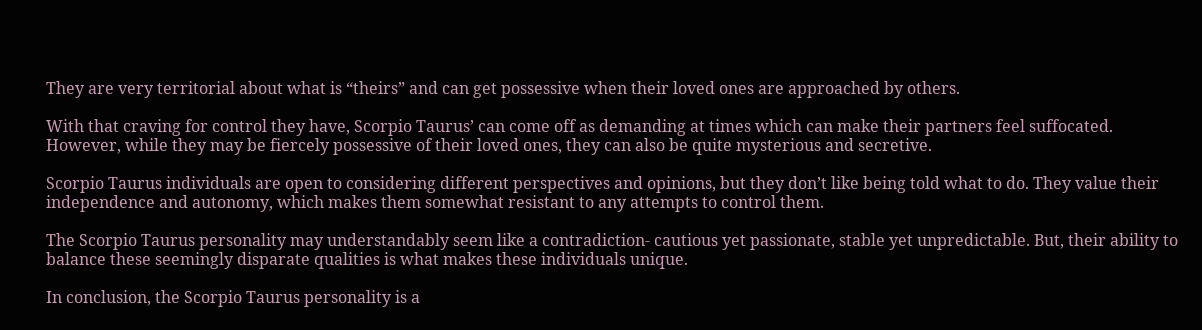They are very territorial about what is “theirs” and can get possessive when their loved ones are approached by others.

With that craving for control they have, Scorpio Taurus’ can come off as demanding at times which can make their partners feel suffocated. However, while they may be fiercely possessive of their loved ones, they can also be quite mysterious and secretive.

Scorpio Taurus individuals are open to considering different perspectives and opinions, but they don’t like being told what to do. They value their independence and autonomy, which makes them somewhat resistant to any attempts to control them.

The Scorpio Taurus personality may understandably seem like a contradiction- cautious yet passionate, stable yet unpredictable. But, their ability to balance these seemingly disparate qualities is what makes these individuals unique.

In conclusion, the Scorpio Taurus personality is a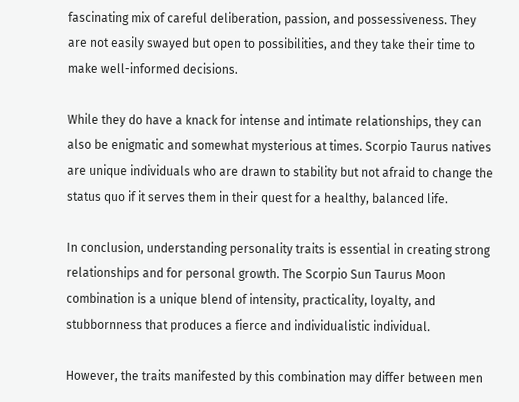fascinating mix of careful deliberation, passion, and possessiveness. They are not easily swayed but open to possibilities, and they take their time to make well-informed decisions.

While they do have a knack for intense and intimate relationships, they can also be enigmatic and somewhat mysterious at times. Scorpio Taurus natives are unique individuals who are drawn to stability but not afraid to change the status quo if it serves them in their quest for a healthy, balanced life.

In conclusion, understanding personality traits is essential in creating strong relationships and for personal growth. The Scorpio Sun Taurus Moon combination is a unique blend of intensity, practicality, loyalty, and stubbornness that produces a fierce and individualistic individual.

However, the traits manifested by this combination may differ between men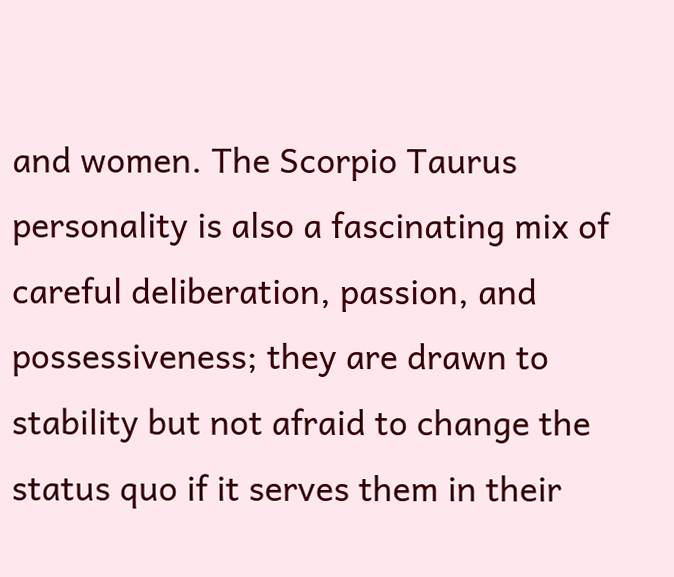and women. The Scorpio Taurus personality is also a fascinating mix of careful deliberation, passion, and possessiveness; they are drawn to stability but not afraid to change the status quo if it serves them in their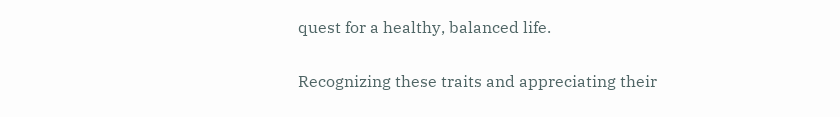quest for a healthy, balanced life.

Recognizing these traits and appreciating their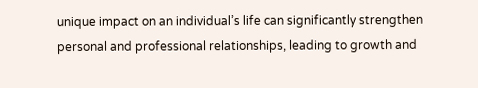unique impact on an individual’s life can significantly strengthen personal and professional relationships, leading to growth and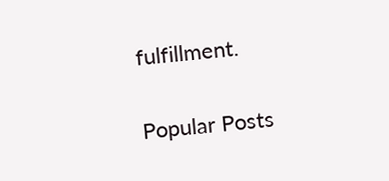fulfillment.

Popular Posts